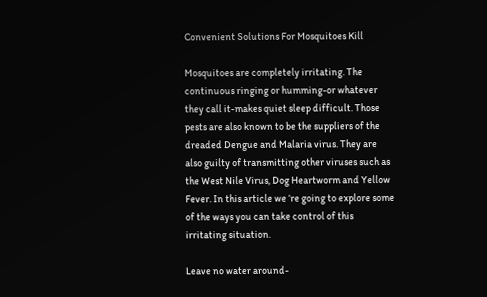Convenient Solutions For Mosquitoes Kill

Mosquitoes are completely irritating. The continuous ringing or humming-or whatever they call it-makes quiet sleep difficult. Those pests are also known to be the suppliers of the dreaded Dengue and Malaria virus. They are also guilty of transmitting other viruses such as the West Nile Virus, Dog Heartworm and Yellow Fever. In this article we ‘re going to explore some of the ways you can take control of this irritating situation.

Leave no water around-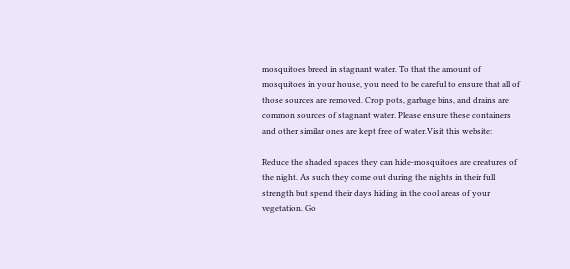mosquitoes breed in stagnant water. To that the amount of mosquitoes in your house, you need to be careful to ensure that all of those sources are removed. Crop pots, garbage bins, and drains are common sources of stagnant water. Please ensure these containers and other similar ones are kept free of water.Visit this website:

Reduce the shaded spaces they can hide-mosquitoes are creatures of the night. As such they come out during the nights in their full strength but spend their days hiding in the cool areas of your vegetation. Go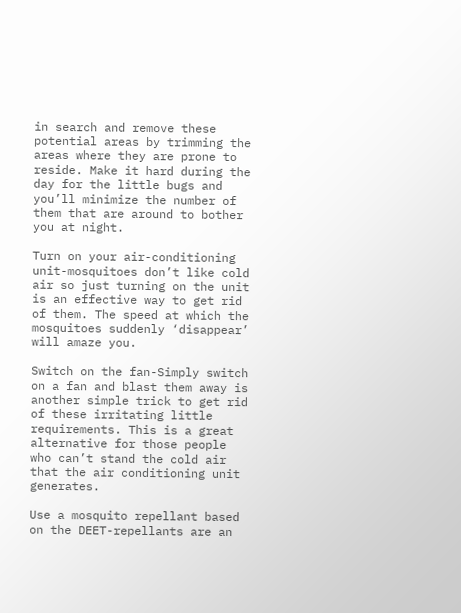in search and remove these potential areas by trimming the areas where they are prone to reside. Make it hard during the day for the little bugs and you’ll minimize the number of them that are around to bother you at night.

Turn on your air-conditioning unit-mosquitoes don’t like cold air so just turning on the unit is an effective way to get rid of them. The speed at which the mosquitoes suddenly ‘disappear’ will amaze you.

Switch on the fan-Simply switch on a fan and blast them away is another simple trick to get rid of these irritating little requirements. This is a great alternative for those people who can’t stand the cold air that the air conditioning unit generates.

Use a mosquito repellant based on the DEET-repellants are an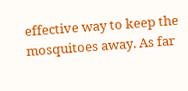effective way to keep the mosquitoes away. As far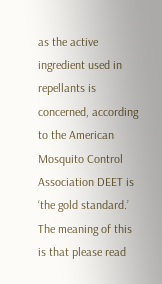as the active ingredient used in repellants is concerned, according to the American Mosquito Control Association DEET is ‘the gold standard.’ The meaning of this is that please read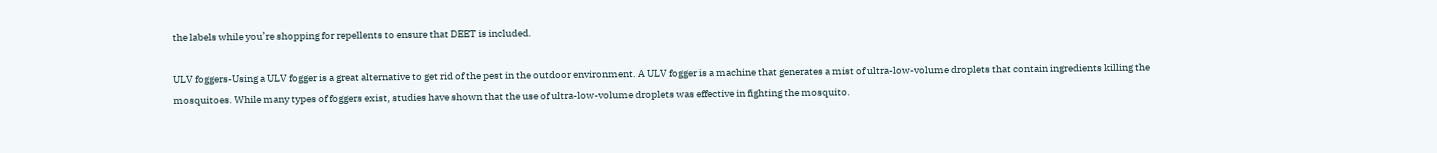the labels while you’re shopping for repellents to ensure that DEET is included.

ULV foggers-Using a ULV fogger is a great alternative to get rid of the pest in the outdoor environment. A ULV fogger is a machine that generates a mist of ultra-low-volume droplets that contain ingredients killing the mosquitoes. While many types of foggers exist, studies have shown that the use of ultra-low-volume droplets was effective in fighting the mosquito.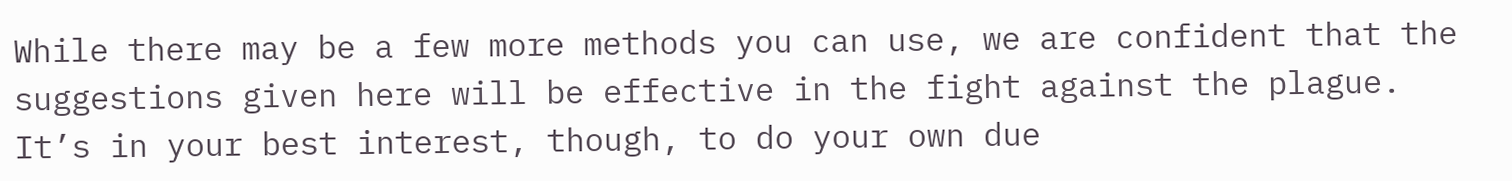While there may be a few more methods you can use, we are confident that the suggestions given here will be effective in the fight against the plague. It’s in your best interest, though, to do your own due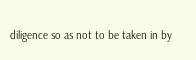diligence so as not to be taken in by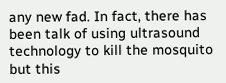any new fad. In fact, there has been talk of using ultrasound technology to kill the mosquito but this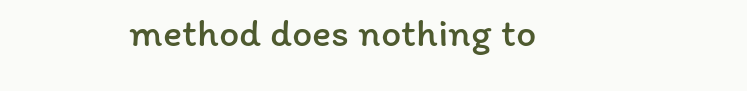method does nothing to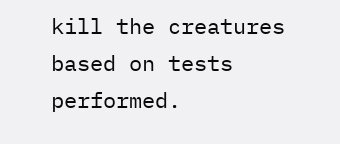kill the creatures based on tests performed.